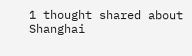1 thought shared about Shanghai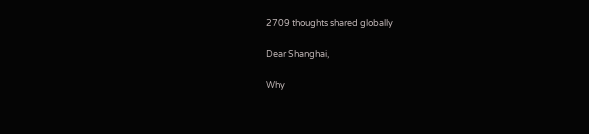2709 thoughts shared globally

Dear Shanghai,

Why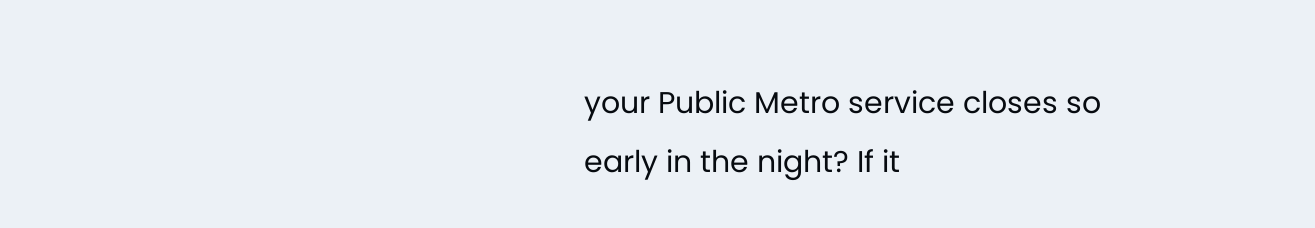your Public Metro service closes so early in the night? If it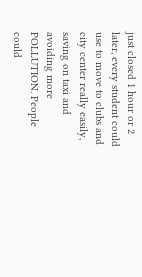just closed 1 hour or 2 later, every student could use to move to clubs and city center really easily, saving on taxi and avoiding more POLLUTION. People could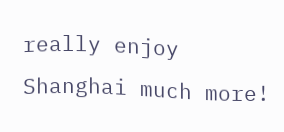really enjoy Shanghai much more!